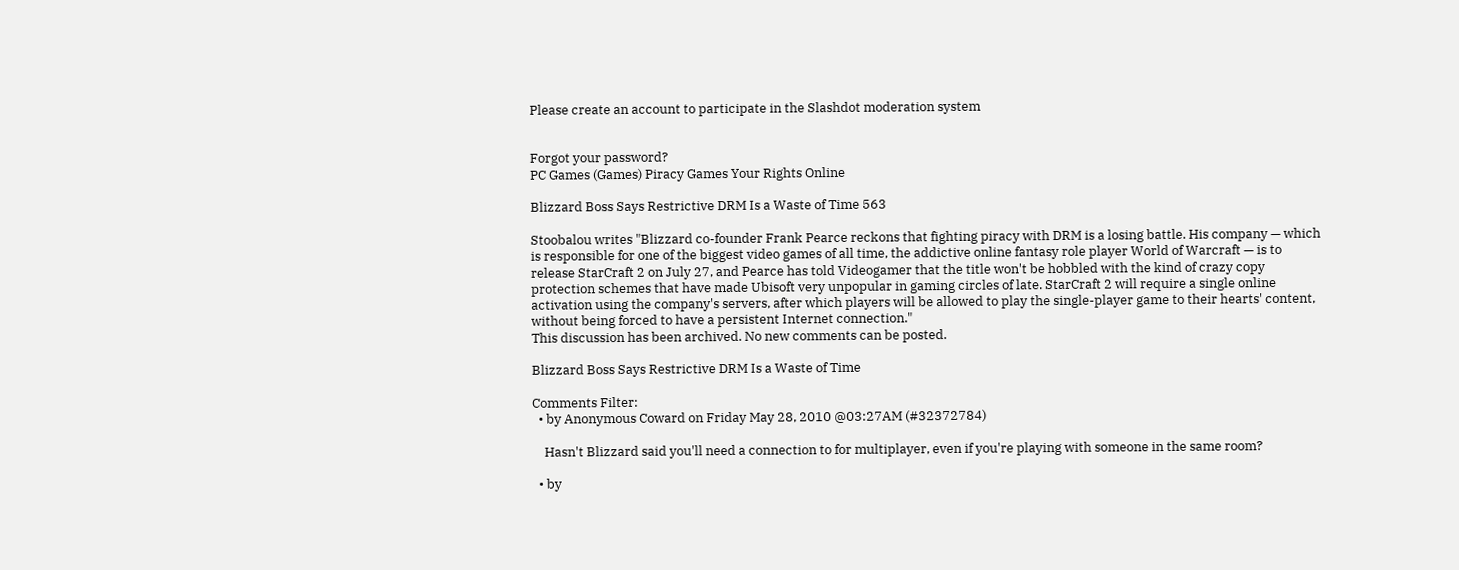Please create an account to participate in the Slashdot moderation system


Forgot your password?
PC Games (Games) Piracy Games Your Rights Online

Blizzard Boss Says Restrictive DRM Is a Waste of Time 563

Stoobalou writes "Blizzard co-founder Frank Pearce reckons that fighting piracy with DRM is a losing battle. His company — which is responsible for one of the biggest video games of all time, the addictive online fantasy role player World of Warcraft — is to release StarCraft 2 on July 27, and Pearce has told Videogamer that the title won't be hobbled with the kind of crazy copy protection schemes that have made Ubisoft very unpopular in gaming circles of late. StarCraft 2 will require a single online activation using the company's servers, after which players will be allowed to play the single-player game to their hearts' content, without being forced to have a persistent Internet connection."
This discussion has been archived. No new comments can be posted.

Blizzard Boss Says Restrictive DRM Is a Waste of Time

Comments Filter:
  • by Anonymous Coward on Friday May 28, 2010 @03:27AM (#32372784)

    Hasn't Blizzard said you'll need a connection to for multiplayer, even if you're playing with someone in the same room?

  • by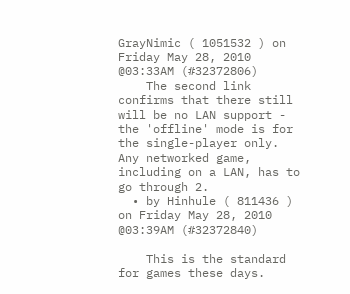GrayNimic ( 1051532 ) on Friday May 28, 2010 @03:33AM (#32372806)
    The second link confirms that there still will be no LAN support - the 'offline' mode is for the single-player only. Any networked game, including on a LAN, has to go through 2.
  • by Hinhule ( 811436 ) on Friday May 28, 2010 @03:39AM (#32372840)

    This is the standard for games these days.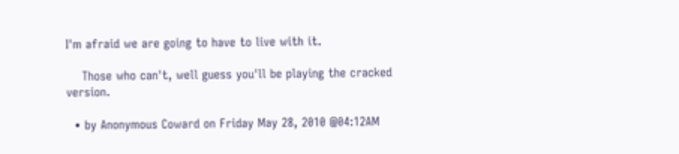I'm afraid we are going to have to live with it.

    Those who can't, well guess you'll be playing the cracked version.

  • by Anonymous Coward on Friday May 28, 2010 @04:12AM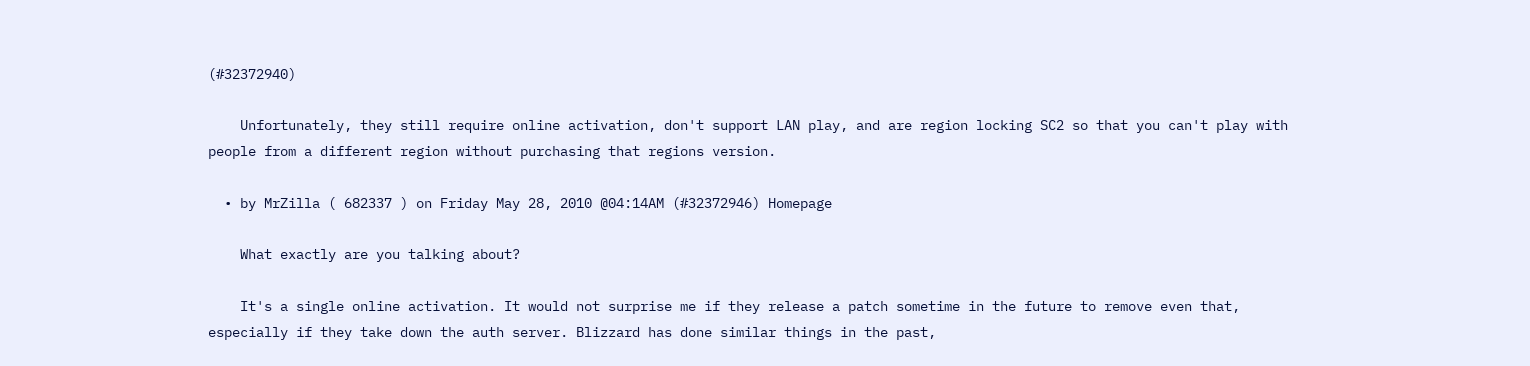(#32372940)

    Unfortunately, they still require online activation, don't support LAN play, and are region locking SC2 so that you can't play with people from a different region without purchasing that regions version.

  • by MrZilla ( 682337 ) on Friday May 28, 2010 @04:14AM (#32372946) Homepage

    What exactly are you talking about?

    It's a single online activation. It would not surprise me if they release a patch sometime in the future to remove even that, especially if they take down the auth server. Blizzard has done similar things in the past,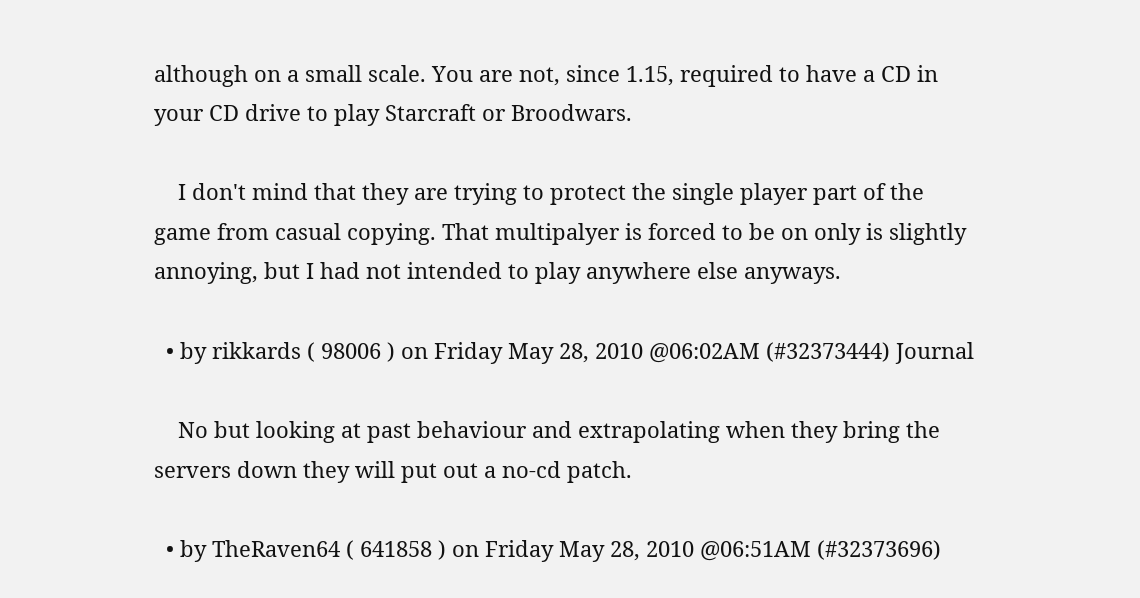although on a small scale. You are not, since 1.15, required to have a CD in your CD drive to play Starcraft or Broodwars.

    I don't mind that they are trying to protect the single player part of the game from casual copying. That multipalyer is forced to be on only is slightly annoying, but I had not intended to play anywhere else anyways.

  • by rikkards ( 98006 ) on Friday May 28, 2010 @06:02AM (#32373444) Journal

    No but looking at past behaviour and extrapolating when they bring the servers down they will put out a no-cd patch.

  • by TheRaven64 ( 641858 ) on Friday May 28, 2010 @06:51AM (#32373696)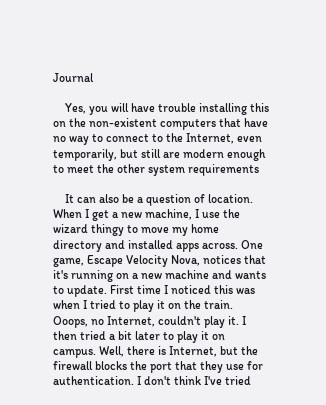Journal

    Yes, you will have trouble installing this on the non-existent computers that have no way to connect to the Internet, even temporarily, but still are modern enough to meet the other system requirements

    It can also be a question of location. When I get a new machine, I use the wizard thingy to move my home directory and installed apps across. One game, Escape Velocity Nova, notices that it's running on a new machine and wants to update. First time I noticed this was when I tried to play it on the train. Ooops, no Internet, couldn't play it. I then tried a bit later to play it on campus. Well, there is Internet, but the firewall blocks the port that they use for authentication. I don't think I've tried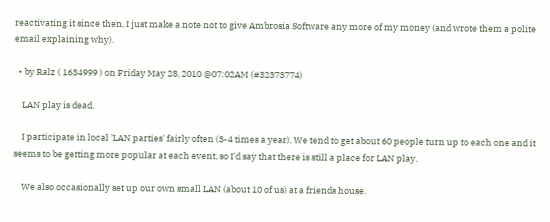reactivating it since then, I just make a note not to give Ambrosia Software any more of my money (and wrote them a polite email explaining why).

  • by Ralz ( 1634999 ) on Friday May 28, 2010 @07:02AM (#32373774)

    LAN play is dead.

    I participate in local 'LAN parties' fairly often (3-4 times a year). We tend to get about 60 people turn up to each one and it seems to be getting more popular at each event, so I'd say that there is still a place for LAN play.

    We also occasionally set up our own small LAN (about 10 of us) at a friends house.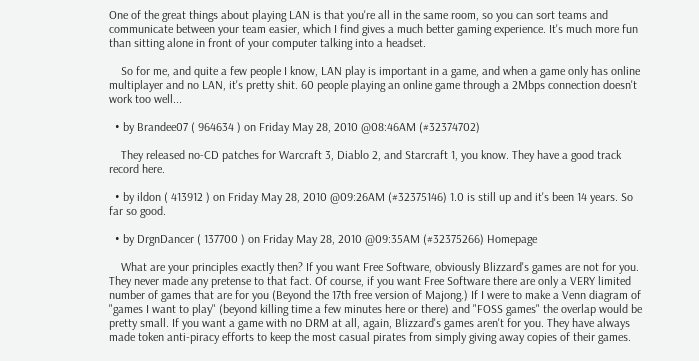One of the great things about playing LAN is that you're all in the same room, so you can sort teams and communicate between your team easier, which I find gives a much better gaming experience. It's much more fun than sitting alone in front of your computer talking into a headset.

    So for me, and quite a few people I know, LAN play is important in a game, and when a game only has online multiplayer and no LAN, it's pretty shit. 60 people playing an online game through a 2Mbps connection doesn't work too well...

  • by Brandee07 ( 964634 ) on Friday May 28, 2010 @08:46AM (#32374702)

    They released no-CD patches for Warcraft 3, Diablo 2, and Starcraft 1, you know. They have a good track record here.

  • by ildon ( 413912 ) on Friday May 28, 2010 @09:26AM (#32375146) 1.0 is still up and it's been 14 years. So far so good.

  • by DrgnDancer ( 137700 ) on Friday May 28, 2010 @09:35AM (#32375266) Homepage

    What are your principles exactly then? If you want Free Software, obviously Blizzard's games are not for you. They never made any pretense to that fact. Of course, if you want Free Software there are only a VERY limited number of games that are for you (Beyond the 17th free version of Majong.) If I were to make a Venn diagram of "games I want to play" (beyond killing time a few minutes here or there) and "FOSS games" the overlap would be pretty small. If you want a game with no DRM at all, again, Blizzard's games aren't for you. They have always made token anti-piracy efforts to keep the most casual pirates from simply giving away copies of their games.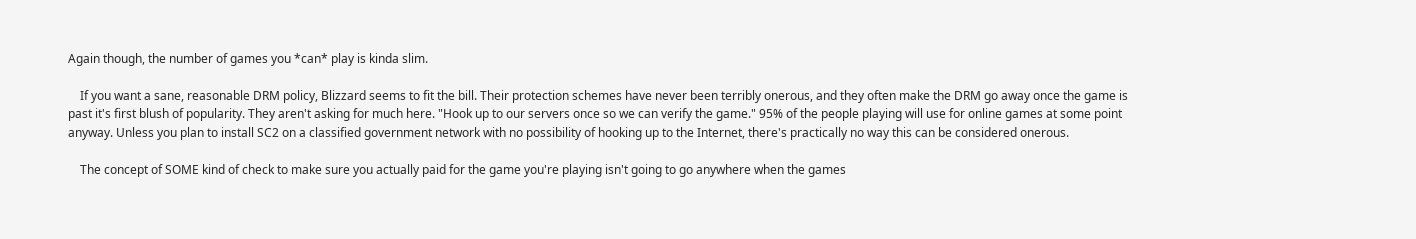Again though, the number of games you *can* play is kinda slim.

    If you want a sane, reasonable DRM policy, Blizzard seems to fit the bill. Their protection schemes have never been terribly onerous, and they often make the DRM go away once the game is past it's first blush of popularity. They aren't asking for much here. "Hook up to our servers once so we can verify the game." 95% of the people playing will use for online games at some point anyway. Unless you plan to install SC2 on a classified government network with no possibility of hooking up to the Internet, there's practically no way this can be considered onerous.

    The concept of SOME kind of check to make sure you actually paid for the game you're playing isn't going to go anywhere when the games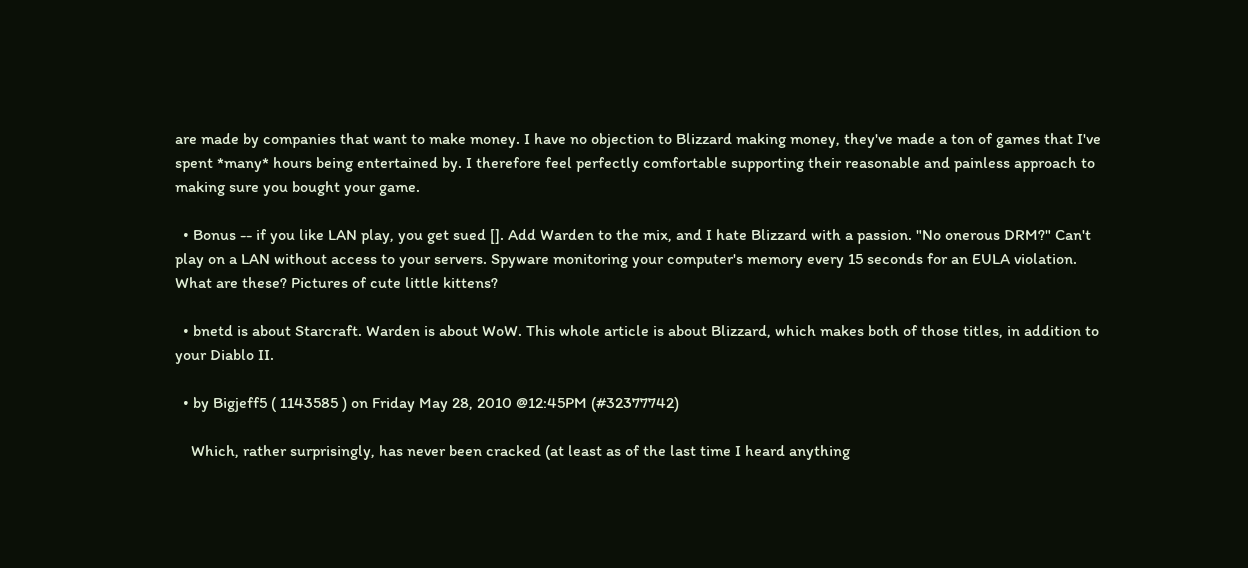are made by companies that want to make money. I have no objection to Blizzard making money, they've made a ton of games that I've spent *many* hours being entertained by. I therefore feel perfectly comfortable supporting their reasonable and painless approach to making sure you bought your game.

  • Bonus -- if you like LAN play, you get sued []. Add Warden to the mix, and I hate Blizzard with a passion. "No onerous DRM?" Can't play on a LAN without access to your servers. Spyware monitoring your computer's memory every 15 seconds for an EULA violation. What are these? Pictures of cute little kittens?

  • bnetd is about Starcraft. Warden is about WoW. This whole article is about Blizzard, which makes both of those titles, in addition to your Diablo II.

  • by Bigjeff5 ( 1143585 ) on Friday May 28, 2010 @12:45PM (#32377742)

    Which, rather surprisingly, has never been cracked (at least as of the last time I heard anything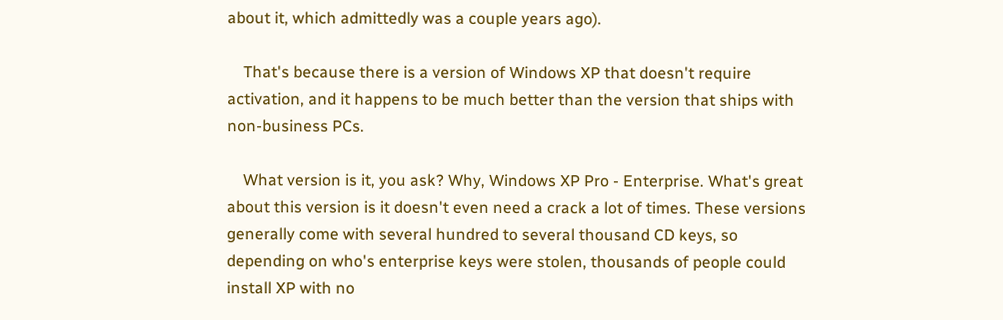about it, which admittedly was a couple years ago).

    That's because there is a version of Windows XP that doesn't require activation, and it happens to be much better than the version that ships with non-business PCs.

    What version is it, you ask? Why, Windows XP Pro - Enterprise. What's great about this version is it doesn't even need a crack a lot of times. These versions generally come with several hundred to several thousand CD keys, so depending on who's enterprise keys were stolen, thousands of people could install XP with no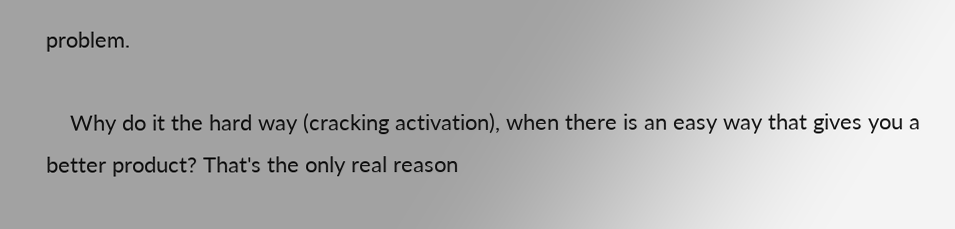problem.

    Why do it the hard way (cracking activation), when there is an easy way that gives you a better product? That's the only real reason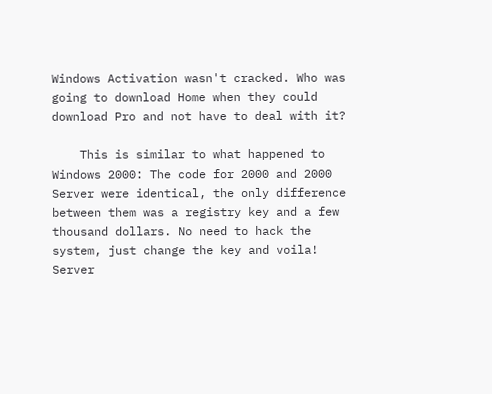Windows Activation wasn't cracked. Who was going to download Home when they could download Pro and not have to deal with it?

    This is similar to what happened to Windows 2000: The code for 2000 and 2000 Server were identical, the only difference between them was a registry key and a few thousand dollars. No need to hack the system, just change the key and voila! Server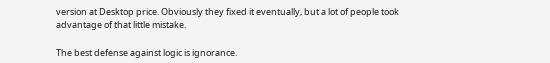version at Desktop price. Obviously they fixed it eventually, but a lot of people took advantage of that little mistake.

The best defense against logic is ignorance.